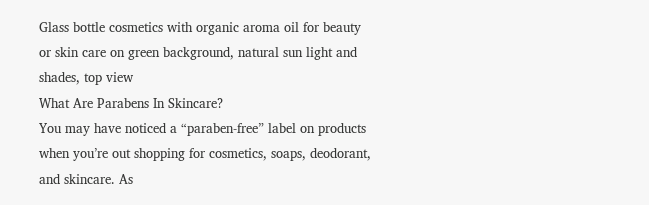Glass bottle cosmetics with organic aroma oil for beauty or skin care on green background, natural sun light and shades, top view
What Are Parabens In Skincare?
You may have noticed a “paraben-free” label on products when you’re out shopping for cosmetics, soaps, deodorant, and skincare. As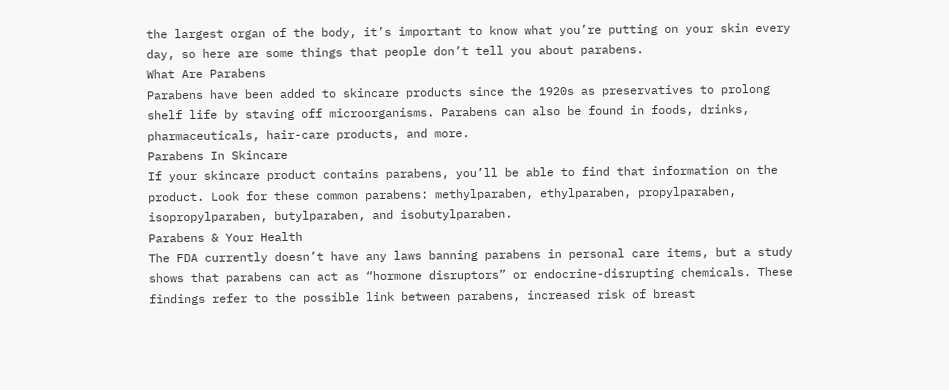the largest organ of the body, it’s important to know what you’re putting on your skin every day, so here are some things that people don’t tell you about parabens.
What Are Parabens
Parabens have been added to skincare products since the 1920s as preservatives to prolong shelf life by staving off microorganisms. Parabens can also be found in foods, drinks, pharmaceuticals, hair-care products, and more.
Parabens In Skincare
If your skincare product contains parabens, you’ll be able to find that information on the product. Look for these common parabens: methylparaben, ethylparaben, propylparaben, isopropylparaben, butylparaben, and isobutylparaben.
Parabens & Your Health
The FDA currently doesn’t have any laws banning parabens in personal care items, but a study shows that parabens can act as “hormone disruptors” or endocrine-disrupting chemicals. These findings refer to the possible link between parabens, increased risk of breast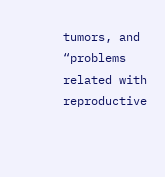tumors, and “problems related with reproductive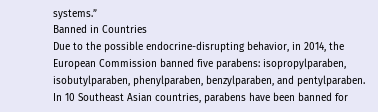systems.”
Banned in Countries
Due to the possible endocrine-disrupting behavior, in 2014, the European Commission banned five parabens: isopropylparaben, isobutylparaben, phenylparaben, benzylparaben, and pentylparaben. In 10 Southeast Asian countries, parabens have been banned for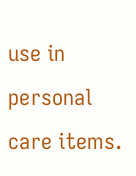use in personal care items.